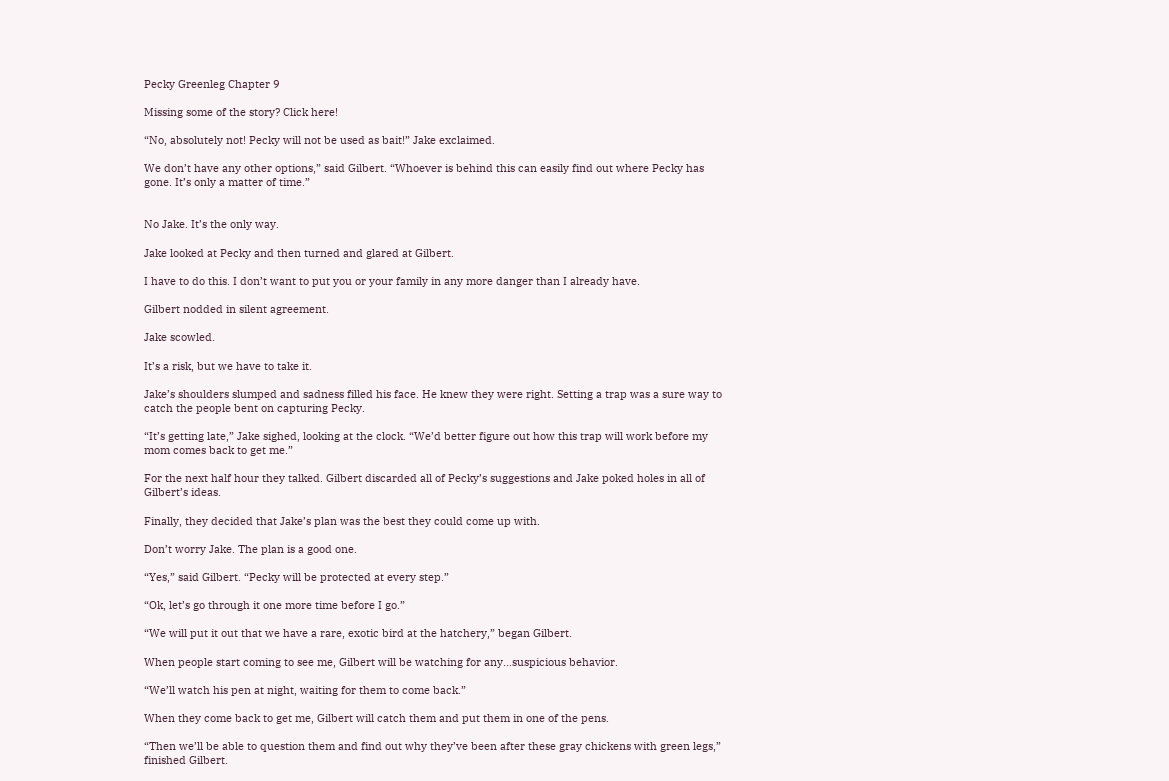Pecky Greenleg Chapter 9

Missing some of the story? Click here!

“No, absolutely not! Pecky will not be used as bait!” Jake exclaimed.

We don’t have any other options,” said Gilbert. “Whoever is behind this can easily find out where Pecky has gone. It’s only a matter of time.”


No Jake. It’s the only way.

Jake looked at Pecky and then turned and glared at Gilbert.

I have to do this. I don’t want to put you or your family in any more danger than I already have.

Gilbert nodded in silent agreement.

Jake scowled.

It’s a risk, but we have to take it.

Jake’s shoulders slumped and sadness filled his face. He knew they were right. Setting a trap was a sure way to catch the people bent on capturing Pecky.

“It’s getting late,” Jake sighed, looking at the clock. “We’d better figure out how this trap will work before my mom comes back to get me.”

For the next half hour they talked. Gilbert discarded all of Pecky’s suggestions and Jake poked holes in all of Gilbert’s ideas.

Finally, they decided that Jake’s plan was the best they could come up with.

Don’t worry Jake. The plan is a good one.

“Yes,” said Gilbert. “Pecky will be protected at every step.”

“Ok, let’s go through it one more time before I go.”

“We will put it out that we have a rare, exotic bird at the hatchery,” began Gilbert.

When people start coming to see me, Gilbert will be watching for any…suspicious behavior.

“We’ll watch his pen at night, waiting for them to come back.”

When they come back to get me, Gilbert will catch them and put them in one of the pens.

“Then we’ll be able to question them and find out why they’ve been after these gray chickens with green legs,” finished Gilbert.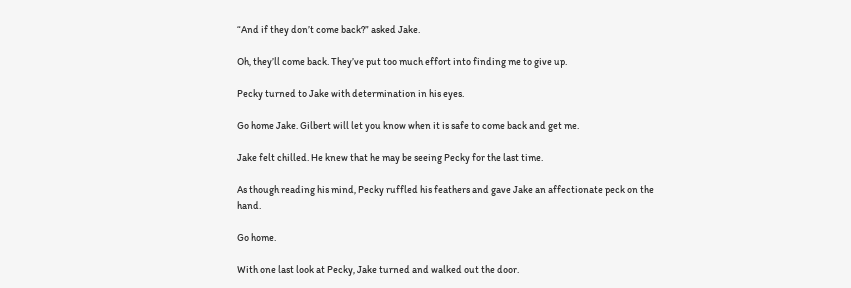“And if they don’t come back?” asked Jake.

Oh, they’ll come back. They’ve put too much effort into finding me to give up.

Pecky turned to Jake with determination in his eyes.

Go home Jake. Gilbert will let you know when it is safe to come back and get me.

Jake felt chilled. He knew that he may be seeing Pecky for the last time.

As though reading his mind, Pecky ruffled his feathers and gave Jake an affectionate peck on the hand.

Go home.

With one last look at Pecky, Jake turned and walked out the door.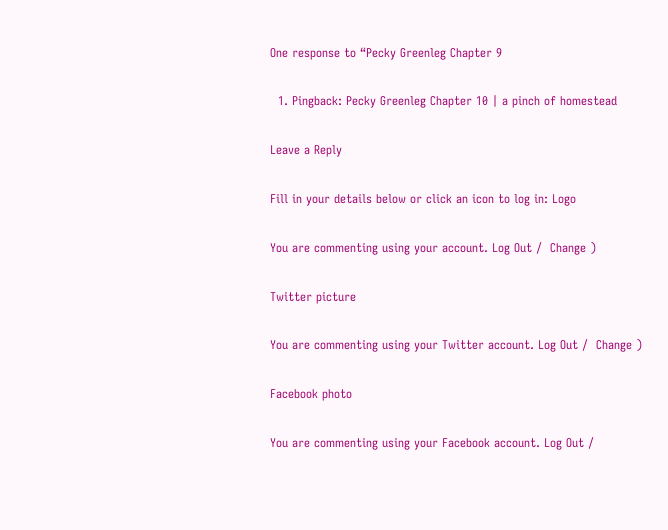One response to “Pecky Greenleg Chapter 9

  1. Pingback: Pecky Greenleg Chapter 10 | a pinch of homestead

Leave a Reply

Fill in your details below or click an icon to log in: Logo

You are commenting using your account. Log Out /  Change )

Twitter picture

You are commenting using your Twitter account. Log Out /  Change )

Facebook photo

You are commenting using your Facebook account. Log Out /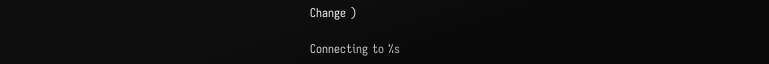Change )

Connecting to %s